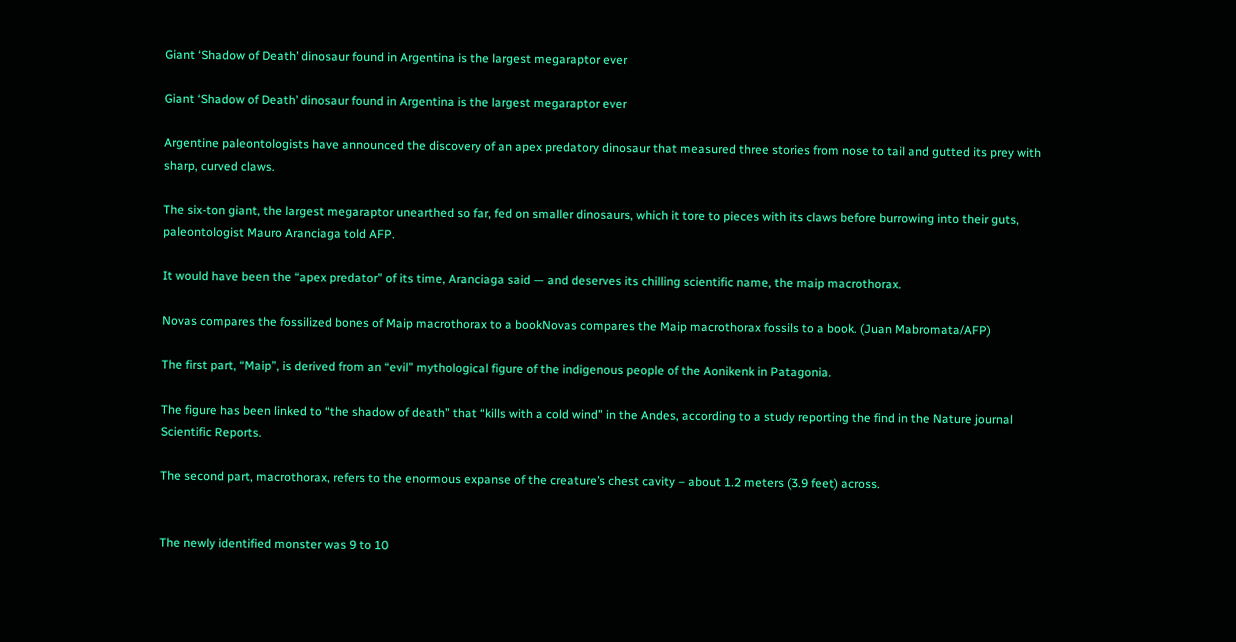Giant ‘Shadow of Death’ dinosaur found in Argentina is the largest megaraptor ever

Giant ‘Shadow of Death’ dinosaur found in Argentina is the largest megaraptor ever

Argentine paleontologists have announced the discovery of an apex predatory dinosaur that measured three stories from nose to tail and gutted its prey with sharp, curved claws.

The six-ton giant, the largest megaraptor unearthed so far, fed on smaller dinosaurs, which it tore to pieces with its claws before burrowing into their guts, paleontologist Mauro Aranciaga told AFP.

It would have been the “apex predator” of its time, Aranciaga said — and deserves its chilling scientific name, the maip macrothorax.

Novas compares the fossilized bones of Maip macrothorax to a bookNovas compares the Maip macrothorax fossils to a book. (Juan Mabromata/AFP)

The first part, “Maip”, is derived from an “evil” mythological figure of the indigenous people of the Aonikenk in Patagonia.

The figure has been linked to “the shadow of death” that “kills with a cold wind” in the Andes, according to a study reporting the find in the Nature journal Scientific Reports.

The second part, macrothorax, refers to the enormous expanse of the creature’s chest cavity – about 1.2 meters (3.9 feet) across.


The newly identified monster was 9 to 10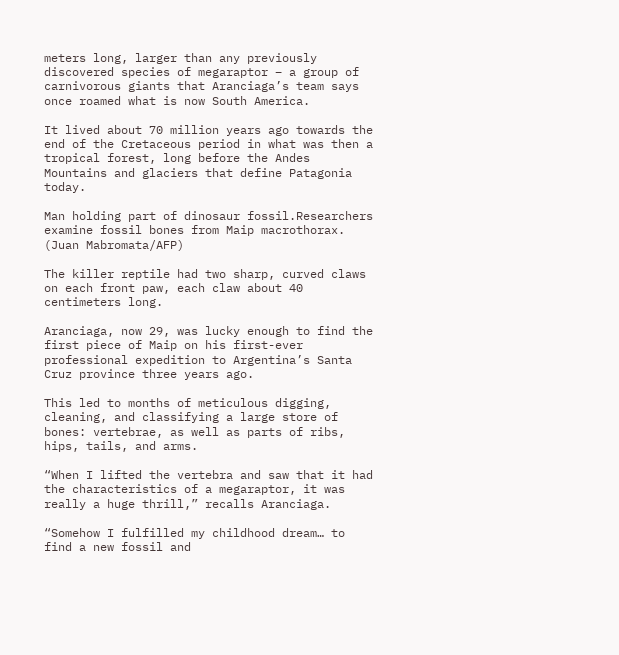meters long, larger than any previously discovered species of megaraptor – a group of carnivorous giants that Aranciaga’s team says once roamed what is now South America.

It lived about 70 million years ago towards the end of the Cretaceous period in what was then a tropical forest, long before the Andes Mountains and glaciers that define Patagonia today.

Man holding part of dinosaur fossil.Researchers examine fossil bones from Maip macrothorax. (Juan Mabromata/AFP)

The killer reptile had two sharp, curved claws on each front paw, each claw about 40 centimeters long.

Aranciaga, now 29, was lucky enough to find the first piece of Maip on his first-ever professional expedition to Argentina’s Santa Cruz province three years ago.

This led to months of meticulous digging, cleaning, and classifying a large store of bones: vertebrae, as well as parts of ribs, hips, tails, and arms.

“When I lifted the vertebra and saw that it had the characteristics of a megaraptor, it was really a huge thrill,” recalls Aranciaga.

“Somehow I fulfilled my childhood dream… to find a new fossil and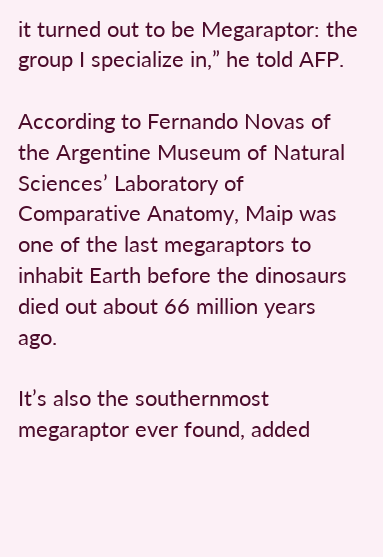it turned out to be Megaraptor: the group I specialize in,” he told AFP.

According to Fernando Novas of the Argentine Museum of Natural Sciences’ Laboratory of Comparative Anatomy, Maip was one of the last megaraptors to inhabit Earth before the dinosaurs died out about 66 million years ago.

It’s also the southernmost megaraptor ever found, added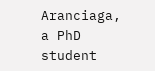Aranciaga, a PhD student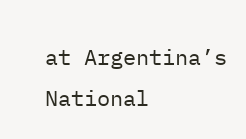at Argentina’s National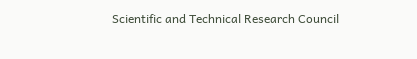Scientific and Technical Research Council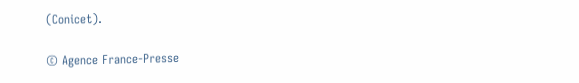(Conicet).

© Agence France-Presse